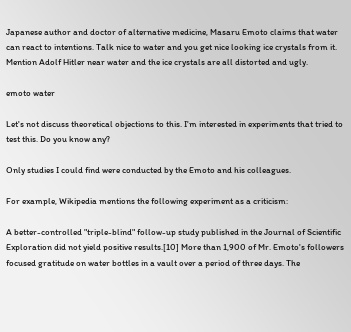Japanese author and doctor of alternative medicine, Masaru Emoto claims that water can react to intentions. Talk nice to water and you get nice looking ice crystals from it. Mention Adolf Hitler near water and the ice crystals are all distorted and ugly.

emoto water

Let's not discuss theoretical objections to this. I'm interested in experiments that tried to test this. Do you know any?

Only studies I could find were conducted by the Emoto and his colleagues.

For example, Wikipedia mentions the following experiment as a criticism:

A better-controlled "triple-blind" follow-up study published in the Journal of Scientific Exploration did not yield positive results.[10] More than 1,900 of Mr. Emoto's followers focused gratitude on water bottles in a vault over a period of three days. The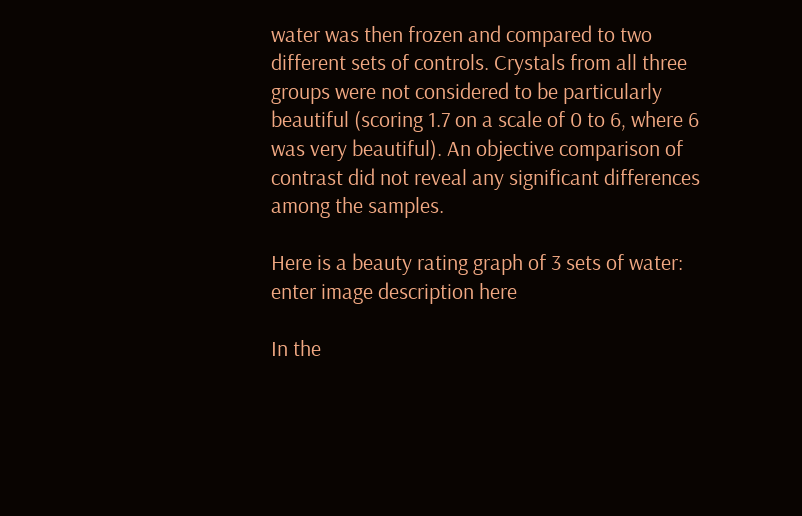water was then frozen and compared to two different sets of controls. Crystals from all three groups were not considered to be particularly beautiful (scoring 1.7 on a scale of 0 to 6, where 6 was very beautiful). An objective comparison of contrast did not reveal any significant differences among the samples.

Here is a beauty rating graph of 3 sets of water: enter image description here

In the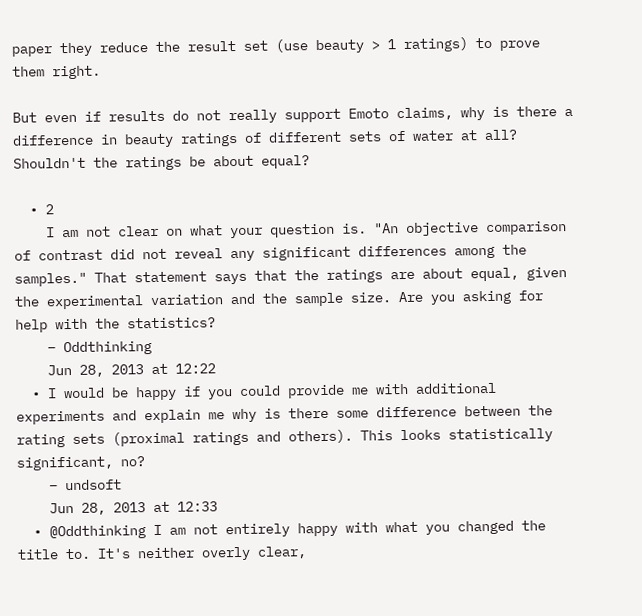paper they reduce the result set (use beauty > 1 ratings) to prove them right.

But even if results do not really support Emoto claims, why is there a difference in beauty ratings of different sets of water at all? Shouldn't the ratings be about equal?

  • 2
    I am not clear on what your question is. "An objective comparison of contrast did not reveal any significant differences among the samples." That statement says that the ratings are about equal, given the experimental variation and the sample size. Are you asking for help with the statistics?
    – Oddthinking
    Jun 28, 2013 at 12:22
  • I would be happy if you could provide me with additional experiments and explain me why is there some difference between the rating sets (proximal ratings and others). This looks statistically significant, no?
    – undsoft
    Jun 28, 2013 at 12:33
  • @Oddthinking I am not entirely happy with what you changed the title to. It's neither overly clear,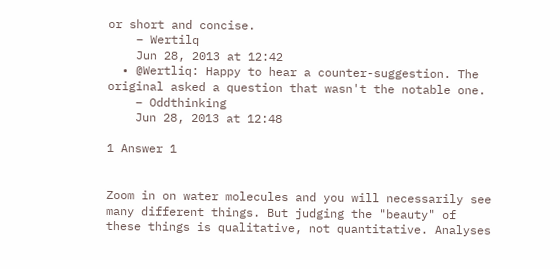or short and concise.
    – Wertilq
    Jun 28, 2013 at 12:42
  • @Wertliq: Happy to hear a counter-suggestion. The original asked a question that wasn't the notable one.
    – Oddthinking
    Jun 28, 2013 at 12:48

1 Answer 1


Zoom in on water molecules and you will necessarily see many different things. But judging the "beauty" of these things is qualitative, not quantitative. Analyses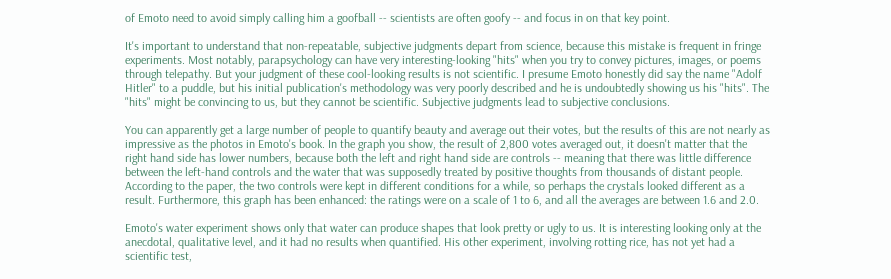of Emoto need to avoid simply calling him a goofball -- scientists are often goofy -- and focus in on that key point.

It's important to understand that non-repeatable, subjective judgments depart from science, because this mistake is frequent in fringe experiments. Most notably, parapsychology can have very interesting-looking "hits" when you try to convey pictures, images, or poems through telepathy. But your judgment of these cool-looking results is not scientific. I presume Emoto honestly did say the name "Adolf Hitler" to a puddle, but his initial publication's methodology was very poorly described and he is undoubtedly showing us his "hits". The "hits" might be convincing to us, but they cannot be scientific. Subjective judgments lead to subjective conclusions.

You can apparently get a large number of people to quantify beauty and average out their votes, but the results of this are not nearly as impressive as the photos in Emoto's book. In the graph you show, the result of 2,800 votes averaged out, it doesn't matter that the right hand side has lower numbers, because both the left and right hand side are controls -- meaning that there was little difference between the left-hand controls and the water that was supposedly treated by positive thoughts from thousands of distant people. According to the paper, the two controls were kept in different conditions for a while, so perhaps the crystals looked different as a result. Furthermore, this graph has been enhanced: the ratings were on a scale of 1 to 6, and all the averages are between 1.6 and 2.0.

Emoto's water experiment shows only that water can produce shapes that look pretty or ugly to us. It is interesting looking only at the anecdotal, qualitative level, and it had no results when quantified. His other experiment, involving rotting rice, has not yet had a scientific test,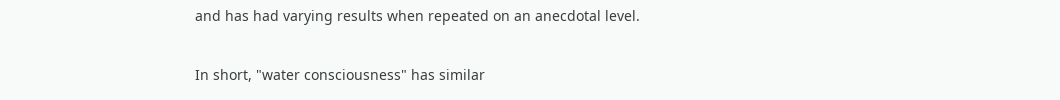and has had varying results when repeated on an anecdotal level.

In short, "water consciousness" has similar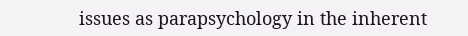issues as parapsychology in the inherent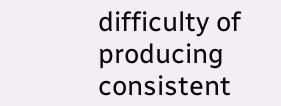difficulty of producing consistent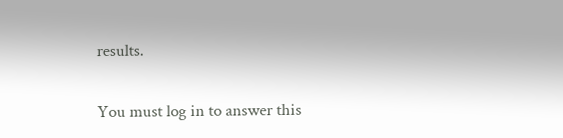results.

You must log in to answer this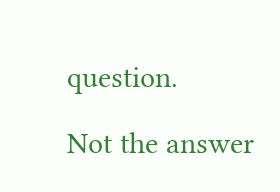question.

Not the answer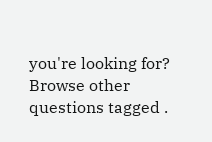you're looking for? Browse other questions tagged .